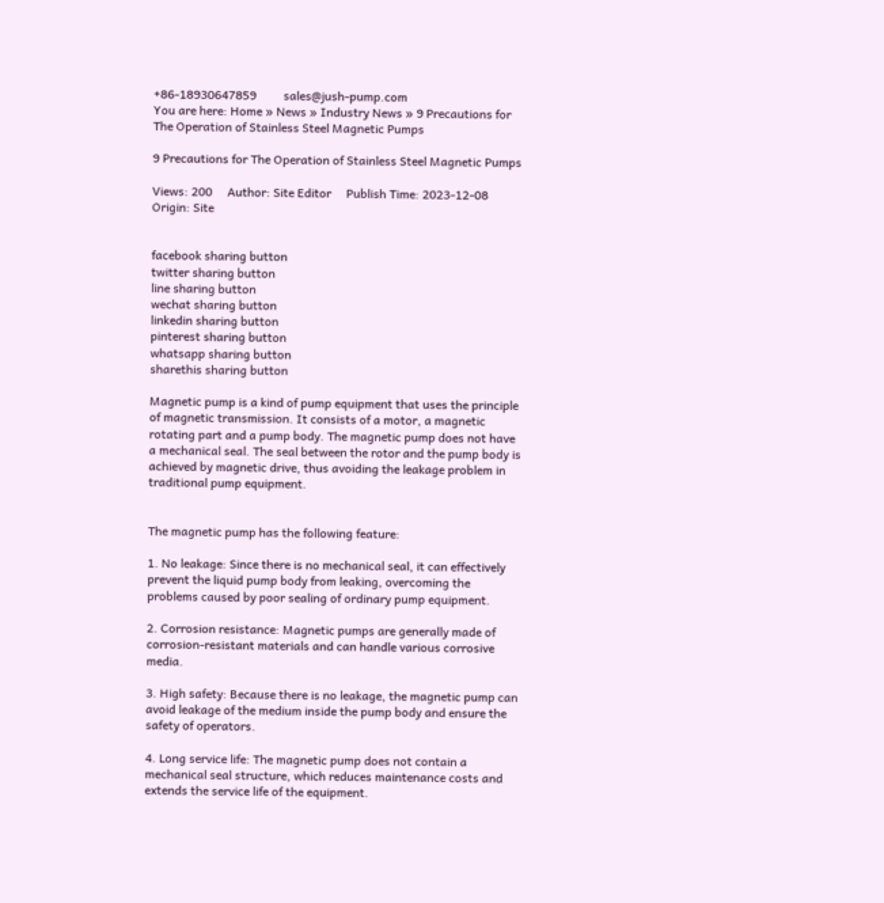+86-18930647859         sales@jush-pump.com
You are here: Home » News » Industry News » 9 Precautions for The Operation of Stainless Steel Magnetic Pumps

9 Precautions for The Operation of Stainless Steel Magnetic Pumps

Views: 200     Author: Site Editor     Publish Time: 2023-12-08      Origin: Site


facebook sharing button
twitter sharing button
line sharing button
wechat sharing button
linkedin sharing button
pinterest sharing button
whatsapp sharing button
sharethis sharing button

Magnetic pump is a kind of pump equipment that uses the principle of magnetic transmission. It consists of a motor, a magnetic rotating part and a pump body. The magnetic pump does not have a mechanical seal. The seal between the rotor and the pump body is achieved by magnetic drive, thus avoiding the leakage problem in traditional pump equipment.


The magnetic pump has the following feature:

1. No leakage: Since there is no mechanical seal, it can effectively prevent the liquid pump body from leaking, overcoming the problems caused by poor sealing of ordinary pump equipment.

2. Corrosion resistance: Magnetic pumps are generally made of corrosion-resistant materials and can handle various corrosive media.

3. High safety: Because there is no leakage, the magnetic pump can avoid leakage of the medium inside the pump body and ensure the safety of operators.

4. Long service life: The magnetic pump does not contain a mechanical seal structure, which reduces maintenance costs and extends the service life of the equipment.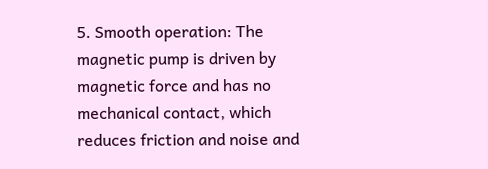5. Smooth operation: The magnetic pump is driven by magnetic force and has no mechanical contact, which reduces friction and noise and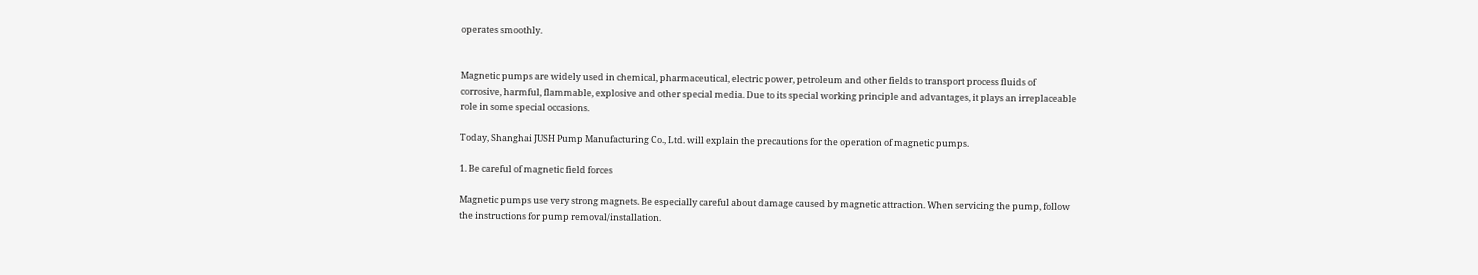operates smoothly.


Magnetic pumps are widely used in chemical, pharmaceutical, electric power, petroleum and other fields to transport process fluids of corrosive, harmful, flammable, explosive and other special media. Due to its special working principle and advantages, it plays an irreplaceable role in some special occasions.

Today, Shanghai JUSH Pump Manufacturing Co., Ltd. will explain the precautions for the operation of magnetic pumps.

1. Be careful of magnetic field forces

Magnetic pumps use very strong magnets. Be especially careful about damage caused by magnetic attraction. When servicing the pump, follow the instructions for pump removal/installation.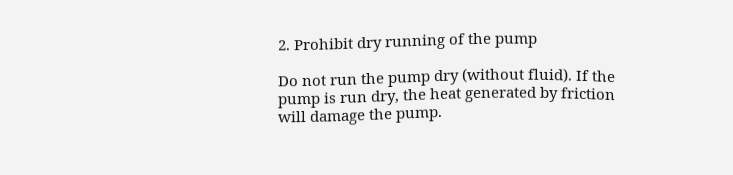2. Prohibit dry running of the pump

Do not run the pump dry (without fluid). If the pump is run dry, the heat generated by friction will damage the pump.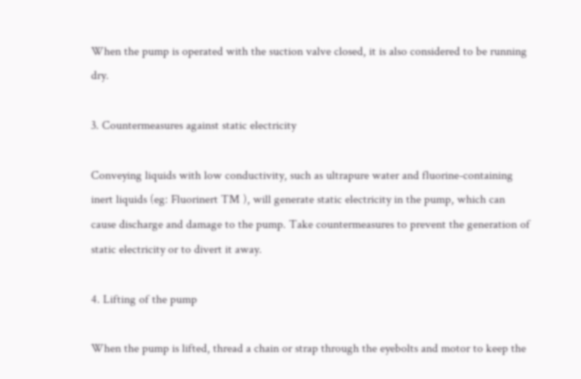When the pump is operated with the suction valve closed, it is also considered to be running dry.

3. Countermeasures against static electricity

Conveying liquids with low conductivity, such as ultrapure water and fluorine-containing inert liquids (eg: Fluorinert TM ), will generate static electricity in the pump, which can cause discharge and damage to the pump. Take countermeasures to prevent the generation of static electricity or to divert it away.

4. Lifting of the pump

When the pump is lifted, thread a chain or strap through the eyebolts and motor to keep the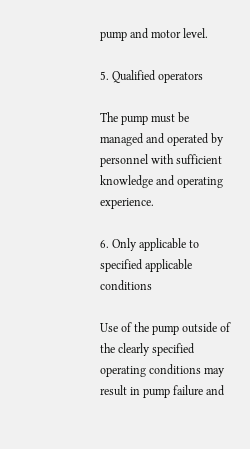pump and motor level.

5. Qualified operators

The pump must be managed and operated by personnel with sufficient knowledge and operating experience.

6. Only applicable to specified applicable conditions

Use of the pump outside of the clearly specified operating conditions may result in pump failure and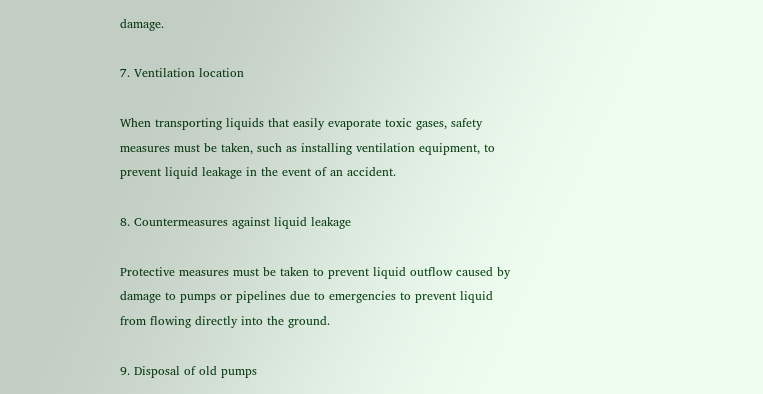damage.

7. Ventilation location

When transporting liquids that easily evaporate toxic gases, safety measures must be taken, such as installing ventilation equipment, to prevent liquid leakage in the event of an accident.

8. Countermeasures against liquid leakage

Protective measures must be taken to prevent liquid outflow caused by damage to pumps or pipelines due to emergencies to prevent liquid from flowing directly into the ground.

9. Disposal of old pumps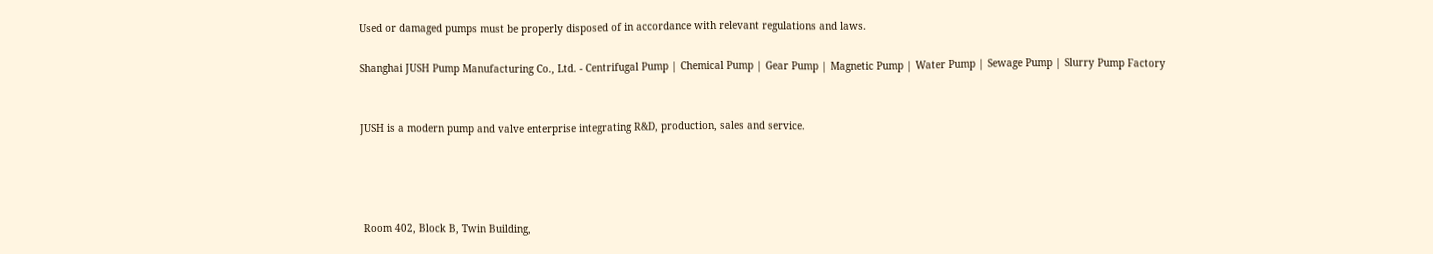Used or damaged pumps must be properly disposed of in accordance with relevant regulations and laws.

Shanghai JUSH Pump Manufacturing Co., Ltd. - Centrifugal Pump | Chemical Pump | Gear Pump | Magnetic Pump | Water Pump | Sewage Pump | Slurry Pump Factory


JUSH is a modern pump and valve enterprise integrating R&D, production, sales and service.




 Room 402, Block B, Twin Building,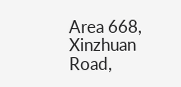Area 668, Xinzhuan Road,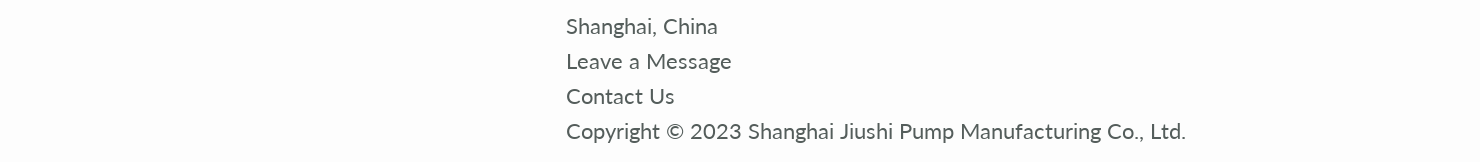Shanghai, China
Leave a Message
Contact Us
Copyright © 2023 Shanghai Jiushi Pump Manufacturing Co., Ltd.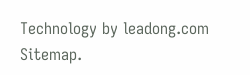Technology by leadong.com Sitemap.